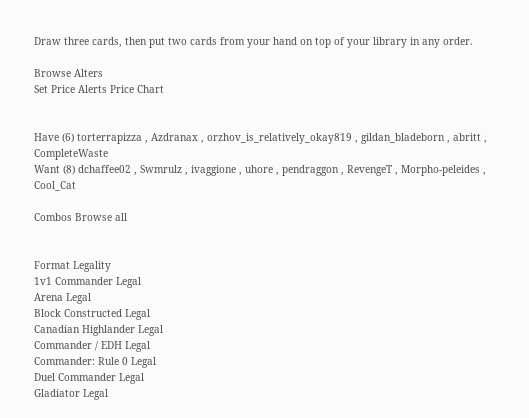Draw three cards, then put two cards from your hand on top of your library in any order.

Browse Alters
Set Price Alerts Price Chart


Have (6) torterrapizza , Azdranax , orzhov_is_relatively_okay819 , gildan_bladeborn , abritt , CompleteWaste
Want (8) dchaffee02 , Swmrulz , ivaggione , uhore , pendraggon , RevengeT , Morpho-peleides , Cool_Cat

Combos Browse all


Format Legality
1v1 Commander Legal
Arena Legal
Block Constructed Legal
Canadian Highlander Legal
Commander / EDH Legal
Commander: Rule 0 Legal
Duel Commander Legal
Gladiator Legal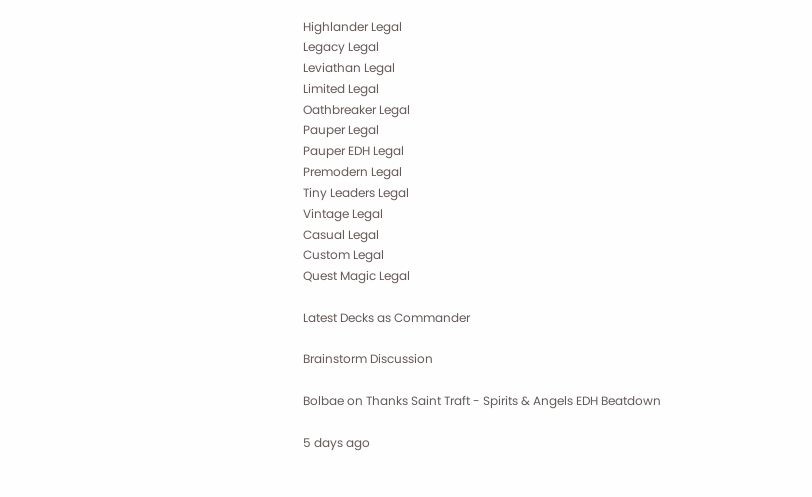Highlander Legal
Legacy Legal
Leviathan Legal
Limited Legal
Oathbreaker Legal
Pauper Legal
Pauper EDH Legal
Premodern Legal
Tiny Leaders Legal
Vintage Legal
Casual Legal
Custom Legal
Quest Magic Legal

Latest Decks as Commander

Brainstorm Discussion

Bolbae on Thanks Saint Traft - Spirits & Angels EDH Beatdown

5 days ago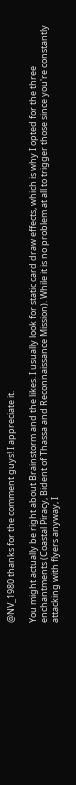@NV_1980 thanks for the comment guys! I appreciate it.

You might actually be right about Brainstorm and the likes. I usually look for static card draw effects, which is why I opted for the three enchantments (Coastal Piracy, Bident of Thassa and Reconnaissance Mission). While it is no problem at all to trigger those since you're constantly attacking with flyers anyway, I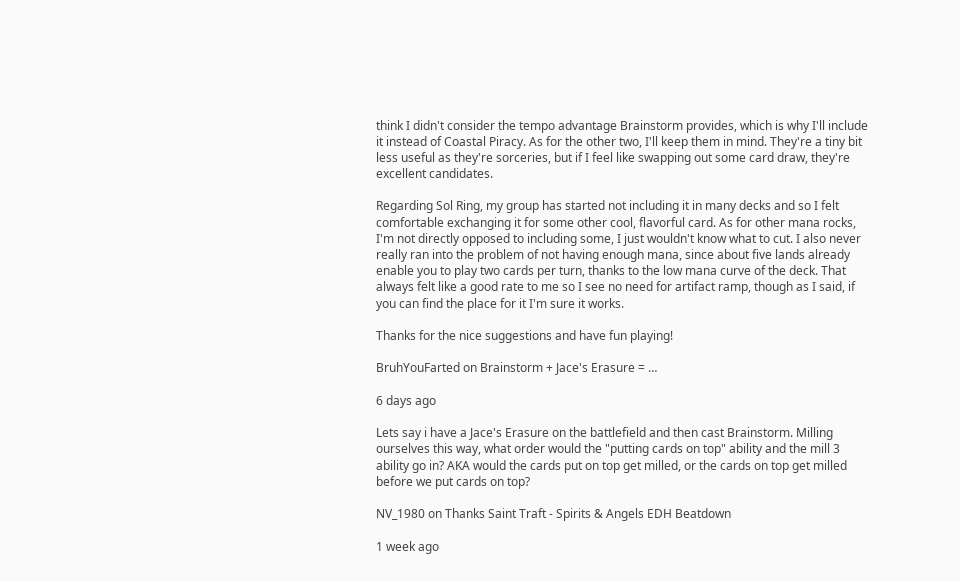think I didn't consider the tempo advantage Brainstorm provides, which is why I'll include it instead of Coastal Piracy. As for the other two, I'll keep them in mind. They're a tiny bit less useful as they're sorceries, but if I feel like swapping out some card draw, they're excellent candidates.

Regarding Sol Ring, my group has started not including it in many decks and so I felt comfortable exchanging it for some other cool, flavorful card. As for other mana rocks, I'm not directly opposed to including some, I just wouldn't know what to cut. I also never really ran into the problem of not having enough mana, since about five lands already enable you to play two cards per turn, thanks to the low mana curve of the deck. That always felt like a good rate to me so I see no need for artifact ramp, though as I said, if you can find the place for it I'm sure it works.

Thanks for the nice suggestions and have fun playing!

BruhYouFarted on Brainstorm + Jace's Erasure = …

6 days ago

Lets say i have a Jace's Erasure on the battlefield and then cast Brainstorm. Milling ourselves this way, what order would the "putting cards on top" ability and the mill 3 ability go in? AKA would the cards put on top get milled, or the cards on top get milled before we put cards on top?

NV_1980 on Thanks Saint Traft - Spirits & Angels EDH Beatdown

1 week ago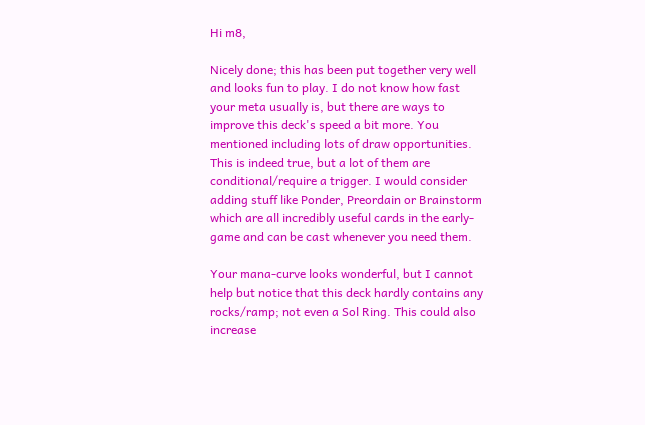Hi m8,

Nicely done; this has been put together very well and looks fun to play. I do not know how fast your meta usually is, but there are ways to improve this deck's speed a bit more. You mentioned including lots of draw opportunities. This is indeed true, but a lot of them are conditional/require a trigger. I would consider adding stuff like Ponder, Preordain or Brainstorm which are all incredibly useful cards in the early-game and can be cast whenever you need them.

Your mana-curve looks wonderful, but I cannot help but notice that this deck hardly contains any rocks/ramp; not even a Sol Ring. This could also increase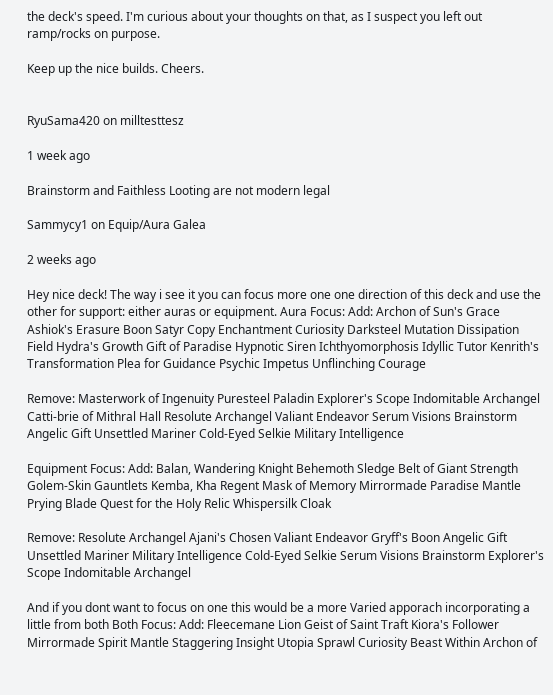the deck's speed. I'm curious about your thoughts on that, as I suspect you left out ramp/rocks on purpose.

Keep up the nice builds. Cheers.


RyuSama420 on milltesttesz

1 week ago

Brainstorm and Faithless Looting are not modern legal

Sammycy1 on Equip/Aura Galea

2 weeks ago

Hey nice deck! The way i see it you can focus more one one direction of this deck and use the other for support: either auras or equipment. Aura Focus: Add: Archon of Sun's Grace Ashiok's Erasure Boon Satyr Copy Enchantment Curiosity Darksteel Mutation Dissipation Field Hydra's Growth Gift of Paradise Hypnotic Siren Ichthyomorphosis Idyllic Tutor Kenrith's Transformation Plea for Guidance Psychic Impetus Unflinching Courage

Remove: Masterwork of Ingenuity Puresteel Paladin Explorer's Scope Indomitable Archangel Catti-brie of Mithral Hall Resolute Archangel Valiant Endeavor Serum Visions Brainstorm Angelic Gift Unsettled Mariner Cold-Eyed Selkie Military Intelligence

Equipment Focus: Add: Balan, Wandering Knight Behemoth Sledge Belt of Giant Strength Golem-Skin Gauntlets Kemba, Kha Regent Mask of Memory Mirrormade Paradise Mantle Prying Blade Quest for the Holy Relic Whispersilk Cloak

Remove: Resolute Archangel Ajani's Chosen Valiant Endeavor Gryff's Boon Angelic Gift Unsettled Mariner Military Intelligence Cold-Eyed Selkie Serum Visions Brainstorm Explorer's Scope Indomitable Archangel

And if you dont want to focus on one this would be a more Varied apporach incorporating a little from both Both Focus: Add: Fleecemane Lion Geist of Saint Traft Kiora's Follower Mirrormade Spirit Mantle Staggering Insight Utopia Sprawl Curiosity Beast Within Archon of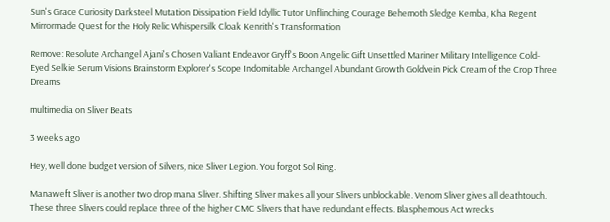Sun's Grace Curiosity Darksteel Mutation Dissipation Field Idyllic Tutor Unflinching Courage Behemoth Sledge Kemba, Kha Regent Mirrormade Quest for the Holy Relic Whispersilk Cloak Kenrith's Transformation

Remove: Resolute Archangel Ajani's Chosen Valiant Endeavor Gryff's Boon Angelic Gift Unsettled Mariner Military Intelligence Cold-Eyed Selkie Serum Visions Brainstorm Explorer's Scope Indomitable Archangel Abundant Growth Goldvein Pick Cream of the Crop Three Dreams

multimedia on Sliver Beats

3 weeks ago

Hey, well done budget version of Silvers, nice Sliver Legion. You forgot Sol Ring.

Manaweft Sliver is another two drop mana Sliver. Shifting Sliver makes all your Slivers unblockable. Venom Sliver gives all deathtouch. These three Slivers could replace three of the higher CMC Slivers that have redundant effects. Blasphemous Act wrecks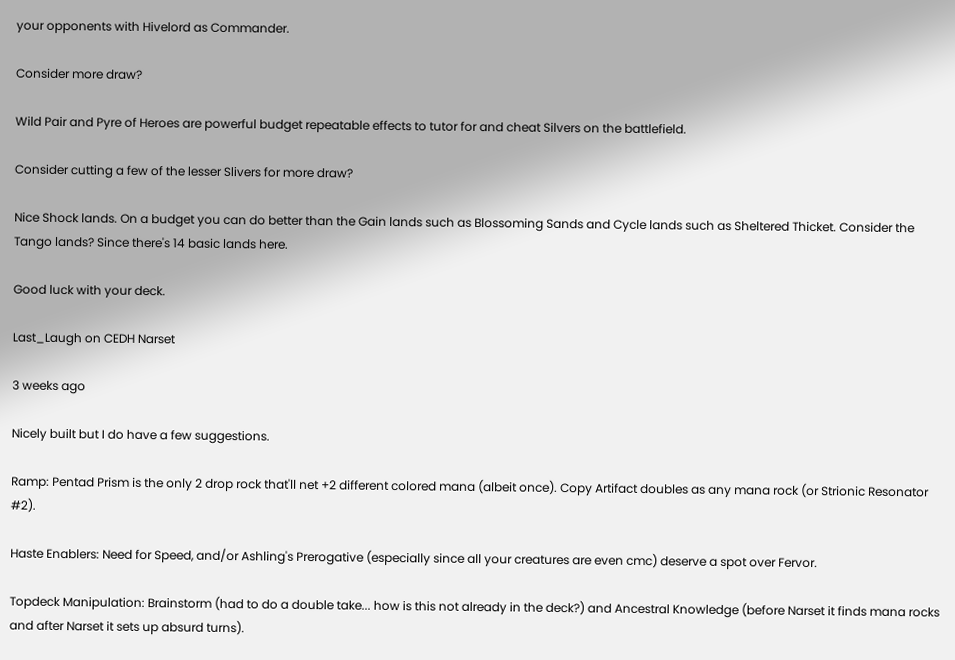your opponents with Hivelord as Commander.

Consider more draw?

Wild Pair and Pyre of Heroes are powerful budget repeatable effects to tutor for and cheat Silvers on the battlefield.

Consider cutting a few of the lesser Slivers for more draw?

Nice Shock lands. On a budget you can do better than the Gain lands such as Blossoming Sands and Cycle lands such as Sheltered Thicket. Consider the Tango lands? Since there's 14 basic lands here.

Good luck with your deck.

Last_Laugh on CEDH Narset

3 weeks ago

Nicely built but I do have a few suggestions.

Ramp: Pentad Prism is the only 2 drop rock that'll net +2 different colored mana (albeit once). Copy Artifact doubles as any mana rock (or Strionic Resonator #2).

Haste Enablers: Need for Speed, and/or Ashling's Prerogative (especially since all your creatures are even cmc) deserve a spot over Fervor.

Topdeck Manipulation: Brainstorm (had to do a double take... how is this not already in the deck?) and Ancestral Knowledge (before Narset it finds mana rocks and after Narset it sets up absurd turns).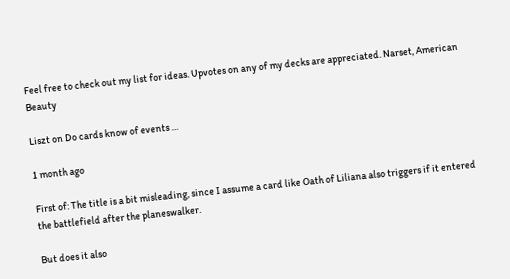Feel free to check out my list for ideas. Upvotes on any of my decks are appreciated. Narset, American Beauty

Liszt on Do cards know of events …

1 month ago

First of: The title is a bit misleading, since I assume a card like Oath of Liliana also triggers if it entered the battlefield after the planeswalker.

But does it also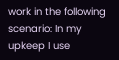work in the following scenario: In my upkeep I use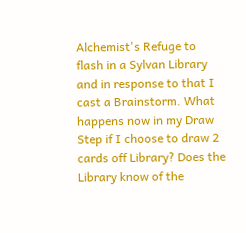Alchemist's Refuge to flash in a Sylvan Library and in response to that I cast a Brainstorm. What happens now in my Draw Step if I choose to draw 2 cards off Library? Does the Library know of the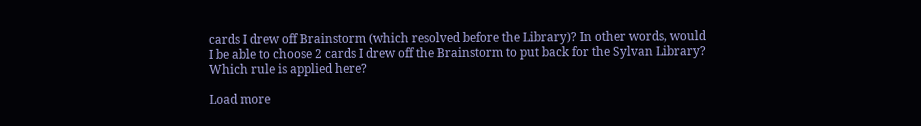cards I drew off Brainstorm (which resolved before the Library)? In other words, would I be able to choose 2 cards I drew off the Brainstorm to put back for the Sylvan Library? Which rule is applied here?

Load more